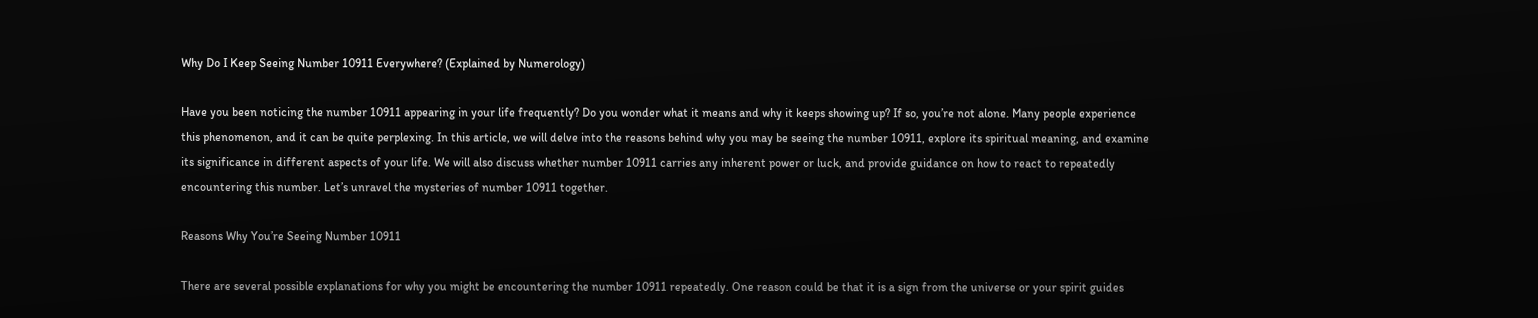Why Do I Keep Seeing Number 10911 Everywhere? (Explained by Numerology)

Have you been noticing the number 10911 appearing in your life frequently? Do you wonder what it means and why it keeps showing up? If so, you’re not alone. Many people experience this phenomenon, and it can be quite perplexing. In this article, we will delve into the reasons behind why you may be seeing the number 10911, explore its spiritual meaning, and examine its significance in different aspects of your life. We will also discuss whether number 10911 carries any inherent power or luck, and provide guidance on how to react to repeatedly encountering this number. Let’s unravel the mysteries of number 10911 together.

Reasons Why You’re Seeing Number 10911

There are several possible explanations for why you might be encountering the number 10911 repeatedly. One reason could be that it is a sign from the universe or your spirit guides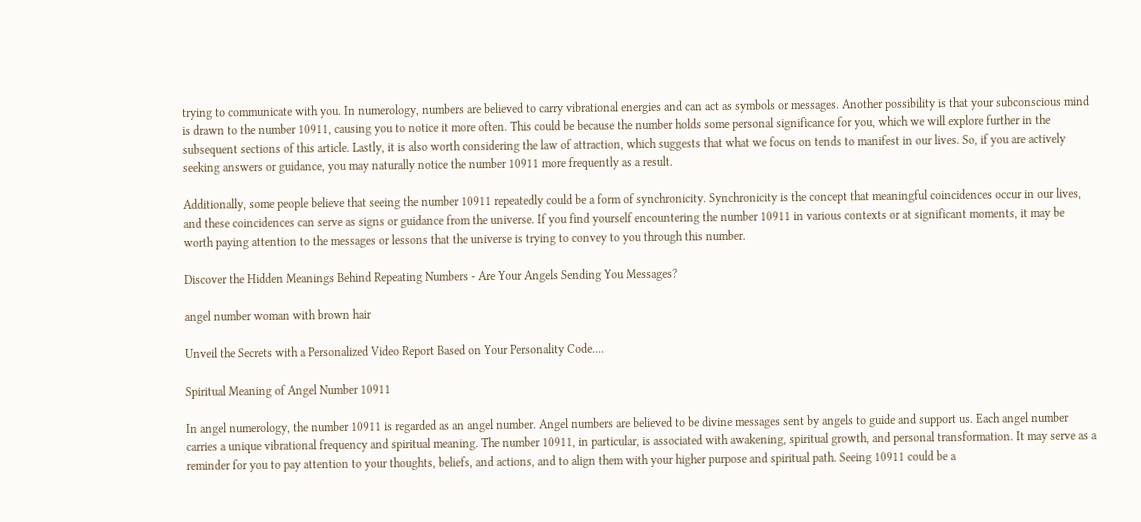trying to communicate with you. In numerology, numbers are believed to carry vibrational energies and can act as symbols or messages. Another possibility is that your subconscious mind is drawn to the number 10911, causing you to notice it more often. This could be because the number holds some personal significance for you, which we will explore further in the subsequent sections of this article. Lastly, it is also worth considering the law of attraction, which suggests that what we focus on tends to manifest in our lives. So, if you are actively seeking answers or guidance, you may naturally notice the number 10911 more frequently as a result.

Additionally, some people believe that seeing the number 10911 repeatedly could be a form of synchronicity. Synchronicity is the concept that meaningful coincidences occur in our lives, and these coincidences can serve as signs or guidance from the universe. If you find yourself encountering the number 10911 in various contexts or at significant moments, it may be worth paying attention to the messages or lessons that the universe is trying to convey to you through this number.

Discover the Hidden Meanings Behind Repeating Numbers - Are Your Angels Sending You Messages?

angel number woman with brown hair

Unveil the Secrets with a Personalized Video Report Based on Your Personality Code....

Spiritual Meaning of Angel Number 10911

In angel numerology, the number 10911 is regarded as an angel number. Angel numbers are believed to be divine messages sent by angels to guide and support us. Each angel number carries a unique vibrational frequency and spiritual meaning. The number 10911, in particular, is associated with awakening, spiritual growth, and personal transformation. It may serve as a reminder for you to pay attention to your thoughts, beliefs, and actions, and to align them with your higher purpose and spiritual path. Seeing 10911 could be a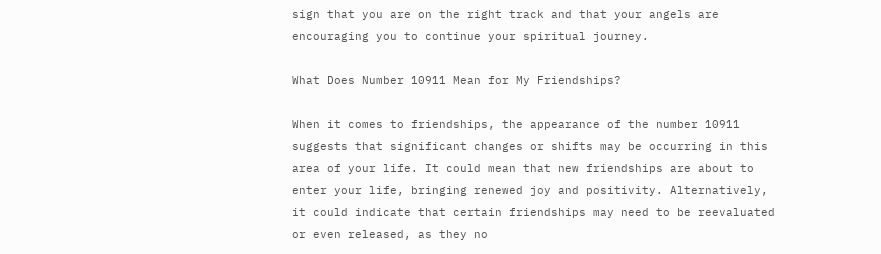sign that you are on the right track and that your angels are encouraging you to continue your spiritual journey.

What Does Number 10911 Mean for My Friendships?

When it comes to friendships, the appearance of the number 10911 suggests that significant changes or shifts may be occurring in this area of your life. It could mean that new friendships are about to enter your life, bringing renewed joy and positivity. Alternatively, it could indicate that certain friendships may need to be reevaluated or even released, as they no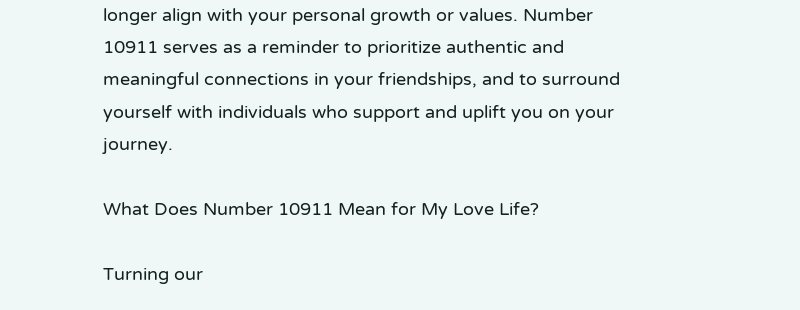longer align with your personal growth or values. Number 10911 serves as a reminder to prioritize authentic and meaningful connections in your friendships, and to surround yourself with individuals who support and uplift you on your journey.

What Does Number 10911 Mean for My Love Life?

Turning our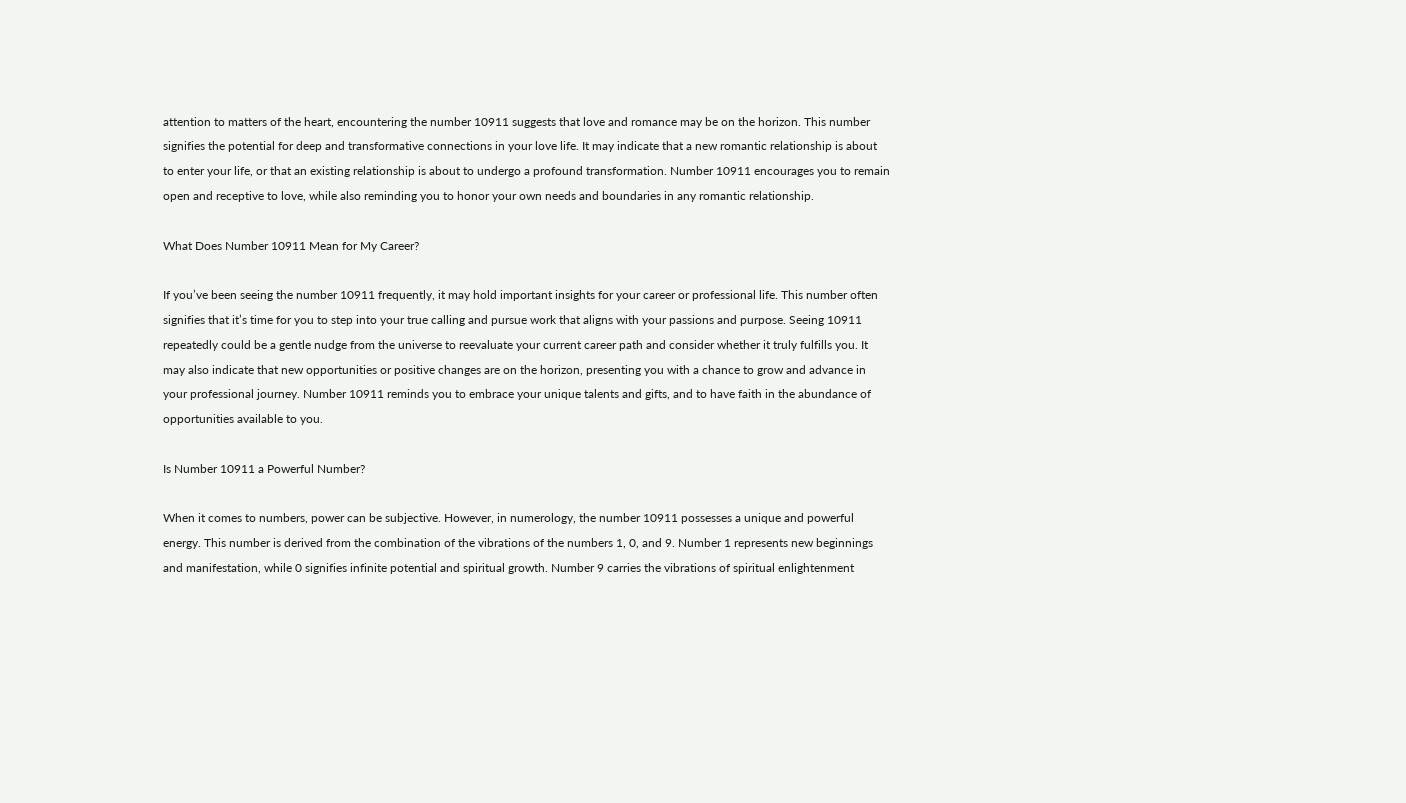attention to matters of the heart, encountering the number 10911 suggests that love and romance may be on the horizon. This number signifies the potential for deep and transformative connections in your love life. It may indicate that a new romantic relationship is about to enter your life, or that an existing relationship is about to undergo a profound transformation. Number 10911 encourages you to remain open and receptive to love, while also reminding you to honor your own needs and boundaries in any romantic relationship.

What Does Number 10911 Mean for My Career?

If you’ve been seeing the number 10911 frequently, it may hold important insights for your career or professional life. This number often signifies that it’s time for you to step into your true calling and pursue work that aligns with your passions and purpose. Seeing 10911 repeatedly could be a gentle nudge from the universe to reevaluate your current career path and consider whether it truly fulfills you. It may also indicate that new opportunities or positive changes are on the horizon, presenting you with a chance to grow and advance in your professional journey. Number 10911 reminds you to embrace your unique talents and gifts, and to have faith in the abundance of opportunities available to you.

Is Number 10911 a Powerful Number?

When it comes to numbers, power can be subjective. However, in numerology, the number 10911 possesses a unique and powerful energy. This number is derived from the combination of the vibrations of the numbers 1, 0, and 9. Number 1 represents new beginnings and manifestation, while 0 signifies infinite potential and spiritual growth. Number 9 carries the vibrations of spiritual enlightenment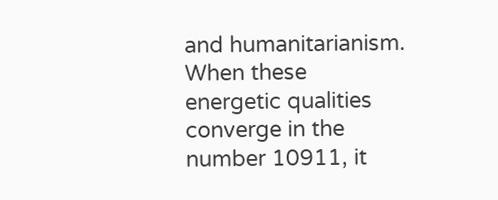and humanitarianism. When these energetic qualities converge in the number 10911, it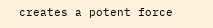creates a potent force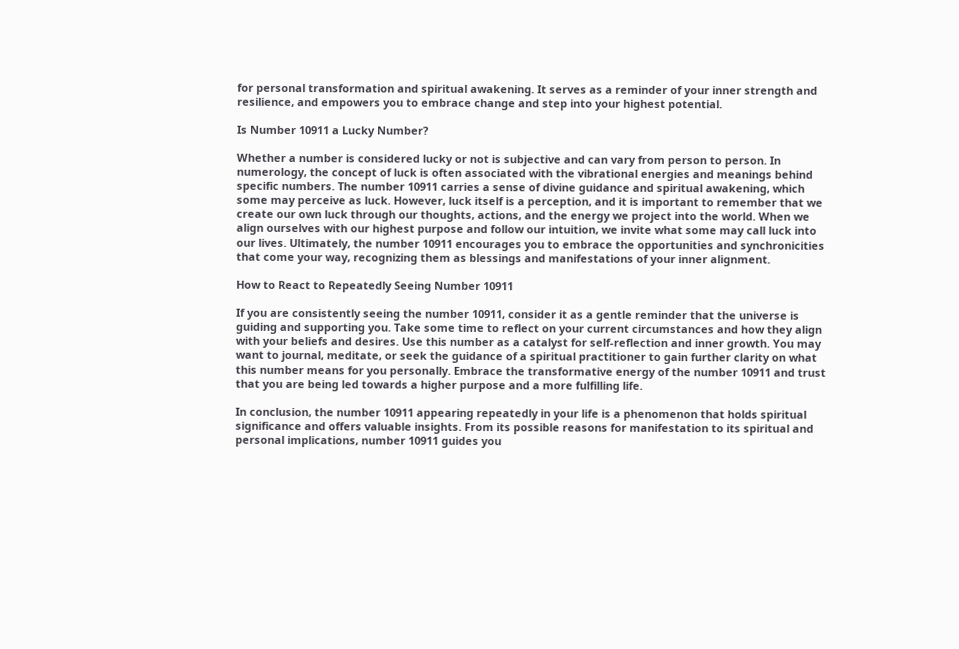for personal transformation and spiritual awakening. It serves as a reminder of your inner strength and resilience, and empowers you to embrace change and step into your highest potential.

Is Number 10911 a Lucky Number?

Whether a number is considered lucky or not is subjective and can vary from person to person. In numerology, the concept of luck is often associated with the vibrational energies and meanings behind specific numbers. The number 10911 carries a sense of divine guidance and spiritual awakening, which some may perceive as luck. However, luck itself is a perception, and it is important to remember that we create our own luck through our thoughts, actions, and the energy we project into the world. When we align ourselves with our highest purpose and follow our intuition, we invite what some may call luck into our lives. Ultimately, the number 10911 encourages you to embrace the opportunities and synchronicities that come your way, recognizing them as blessings and manifestations of your inner alignment.

How to React to Repeatedly Seeing Number 10911

If you are consistently seeing the number 10911, consider it as a gentle reminder that the universe is guiding and supporting you. Take some time to reflect on your current circumstances and how they align with your beliefs and desires. Use this number as a catalyst for self-reflection and inner growth. You may want to journal, meditate, or seek the guidance of a spiritual practitioner to gain further clarity on what this number means for you personally. Embrace the transformative energy of the number 10911 and trust that you are being led towards a higher purpose and a more fulfilling life.

In conclusion, the number 10911 appearing repeatedly in your life is a phenomenon that holds spiritual significance and offers valuable insights. From its possible reasons for manifestation to its spiritual and personal implications, number 10911 guides you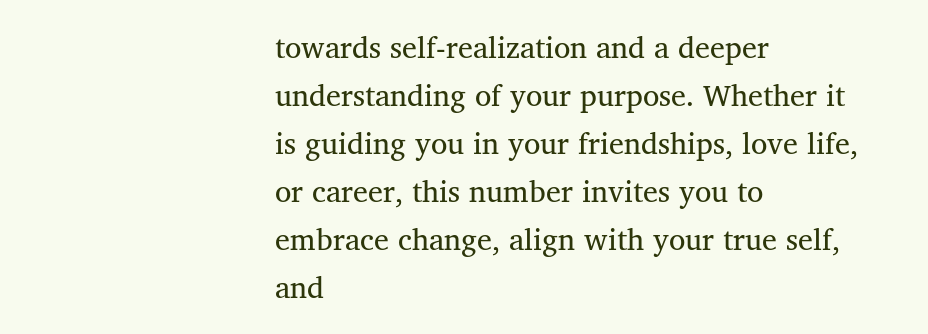towards self-realization and a deeper understanding of your purpose. Whether it is guiding you in your friendships, love life, or career, this number invites you to embrace change, align with your true self, and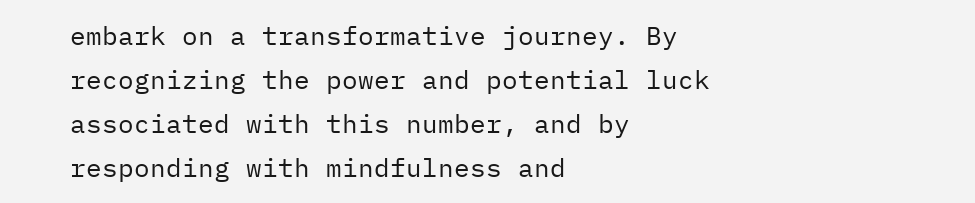embark on a transformative journey. By recognizing the power and potential luck associated with this number, and by responding with mindfulness and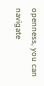openness, you can navigate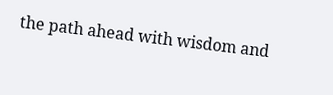the path ahead with wisdom and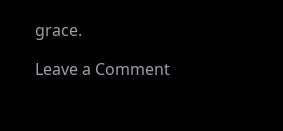grace.

Leave a Comment